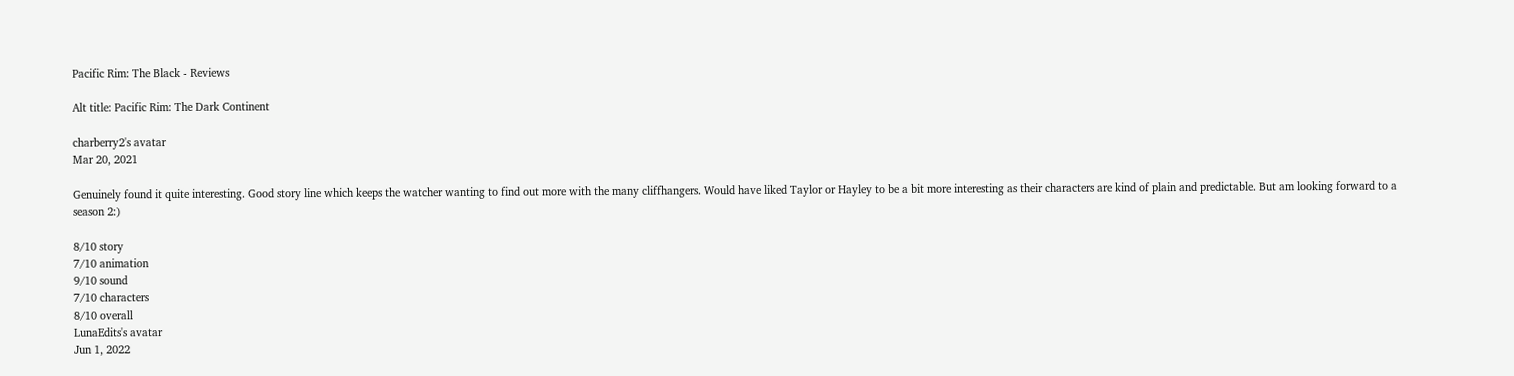Pacific Rim: The Black - Reviews

Alt title: Pacific Rim: The Dark Continent

charberry2's avatar
Mar 20, 2021

Genuinely found it quite interesting. Good story line which keeps the watcher wanting to find out more with the many cliffhangers. Would have liked Taylor or Hayley to be a bit more interesting as their characters are kind of plain and predictable. But am looking forward to a season 2:)

8/10 story
7/10 animation
9/10 sound
7/10 characters
8/10 overall
LunaEdits's avatar
Jun 1, 2022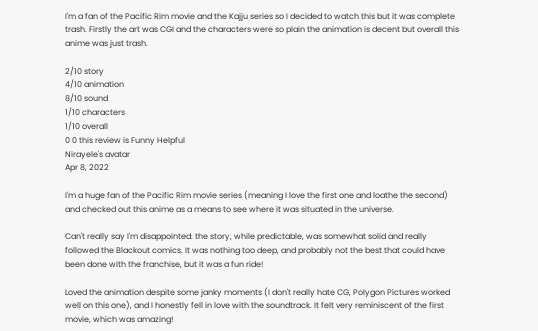I'm a fan of the Pacific Rim movie and the Kajju series so I decided to watch this but it was complete trash. Firstly the art was CGI and the characters were so plain the animation is decent but overall this anime was just trash.

2/10 story
4/10 animation
8/10 sound
1/10 characters
1/10 overall
0 0 this review is Funny Helpful
Nirayele's avatar
Apr 8, 2022

I'm a huge fan of the Pacific Rim movie series (meaning I love the first one and loathe the second) and checked out this anime as a means to see where it was situated in the universe.

Can't really say I'm disappointed: the story, while predictable, was somewhat solid and really followed the Blackout comics. It was nothing too deep, and probably not the best that could have been done with the franchise, but it was a fun ride!

Loved the animation despite some janky moments (I don't really hate CG, Polygon Pictures worked well on this one), and I honestly fell in love with the soundtrack. It felt very reminiscent of the first movie, which was amazing!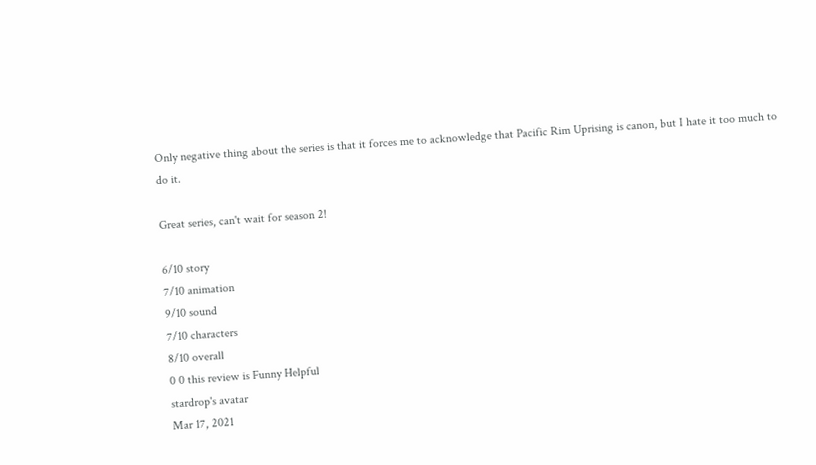Only negative thing about the series is that it forces me to acknowledge that Pacific Rim Uprising is canon, but I hate it too much to do it.

Great series, can't wait for season 2!

6/10 story
7/10 animation
9/10 sound
7/10 characters
8/10 overall
0 0 this review is Funny Helpful
stardrop's avatar
Mar 17, 2021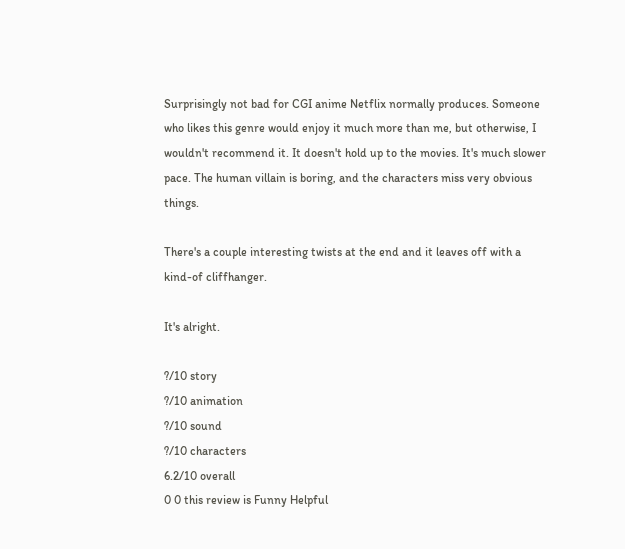Surprisingly not bad for CGI anime Netflix normally produces. Someone who likes this genre would enjoy it much more than me, but otherwise, I wouldn't recommend it. It doesn't hold up to the movies. It's much slower pace. The human villain is boring, and the characters miss very obvious things.

There's a couple interesting twists at the end and it leaves off with a kind-of cliffhanger.

It's alright.

?/10 story
?/10 animation
?/10 sound
?/10 characters
6.2/10 overall
0 0 this review is Funny Helpful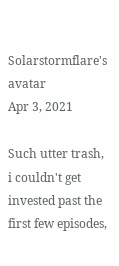Solarstormflare's avatar
Apr 3, 2021

Such utter trash, i couldn't get invested past the first few episodes,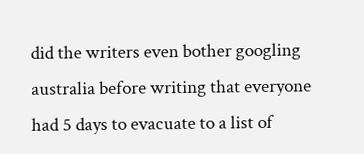did the writers even bother googling australia before writing that everyone had 5 days to evacuate to a list of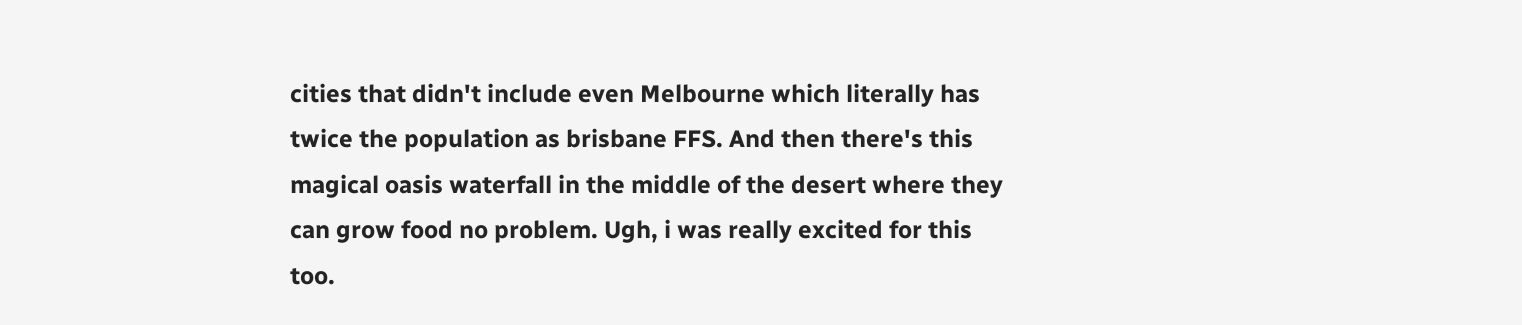cities that didn't include even Melbourne which literally has twice the population as brisbane FFS. And then there's this magical oasis waterfall in the middle of the desert where they can grow food no problem. Ugh, i was really excited for this too.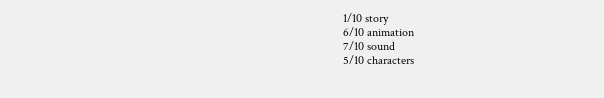1/10 story
6/10 animation
7/10 sound
5/10 characters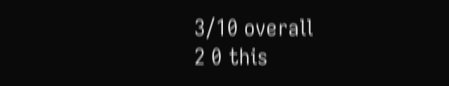3/10 overall
2 0 this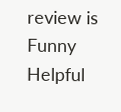review is Funny Helpful